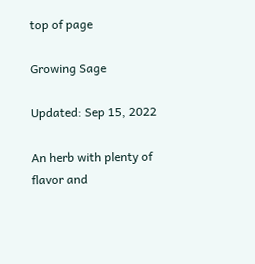top of page

Growing Sage

Updated: Sep 15, 2022

An herb with plenty of flavor and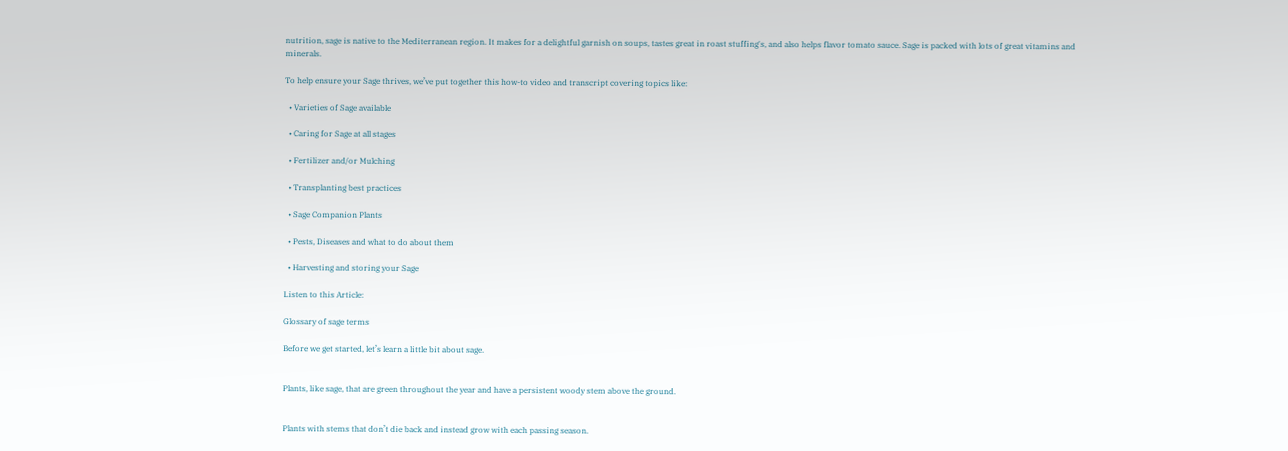nutrition, sage is native to the Mediterranean region. It makes for a delightful garnish on soups, tastes great in roast stuffing's, and also helps flavor tomato sauce. Sage is packed with lots of great vitamins and minerals.

To help ensure your Sage thrives, we’ve put together this how-to video and transcript covering topics like:

  • Varieties of Sage available

  • Caring for Sage at all stages

  • Fertilizer and/or Mulching

  • Transplanting best practices

  • Sage Companion Plants

  • Pests, Diseases and what to do about them

  • Harvesting and storing your Sage

Listen to this Article:

Glossary of sage terms

Before we get started, let’s learn a little bit about sage.


Plants, like sage, that are green throughout the year and have a persistent woody stem above the ground.


Plants with stems that don’t die back and instead grow with each passing season.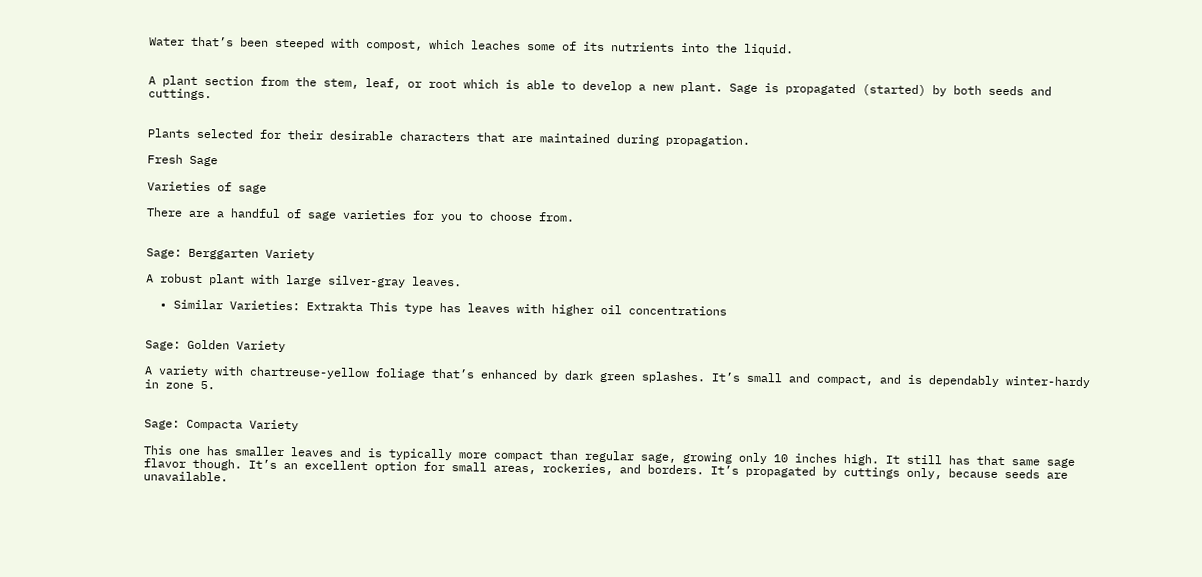Water that’s been steeped with compost, which leaches some of its nutrients into the liquid.


A plant section from the stem, leaf, or root which is able to develop a new plant. Sage is propagated (started) by both seeds and cuttings.


Plants selected for their desirable characters that are maintained during propagation.

Fresh Sage

Varieties of sage

There are a handful of sage varieties for you to choose from.


Sage: Berggarten Variety

A robust plant with large silver-gray leaves.

  • Similar Varieties: Extrakta This type has leaves with higher oil concentrations


Sage: Golden Variety

A variety with chartreuse-yellow foliage that’s enhanced by dark green splashes. It’s small and compact, and is dependably winter-hardy in zone 5.


Sage: Compacta Variety

This one has smaller leaves and is typically more compact than regular sage, growing only 10 inches high. It still has that same sage flavor though. It’s an excellent option for small areas, rockeries, and borders. It’s propagated by cuttings only, because seeds are unavailable.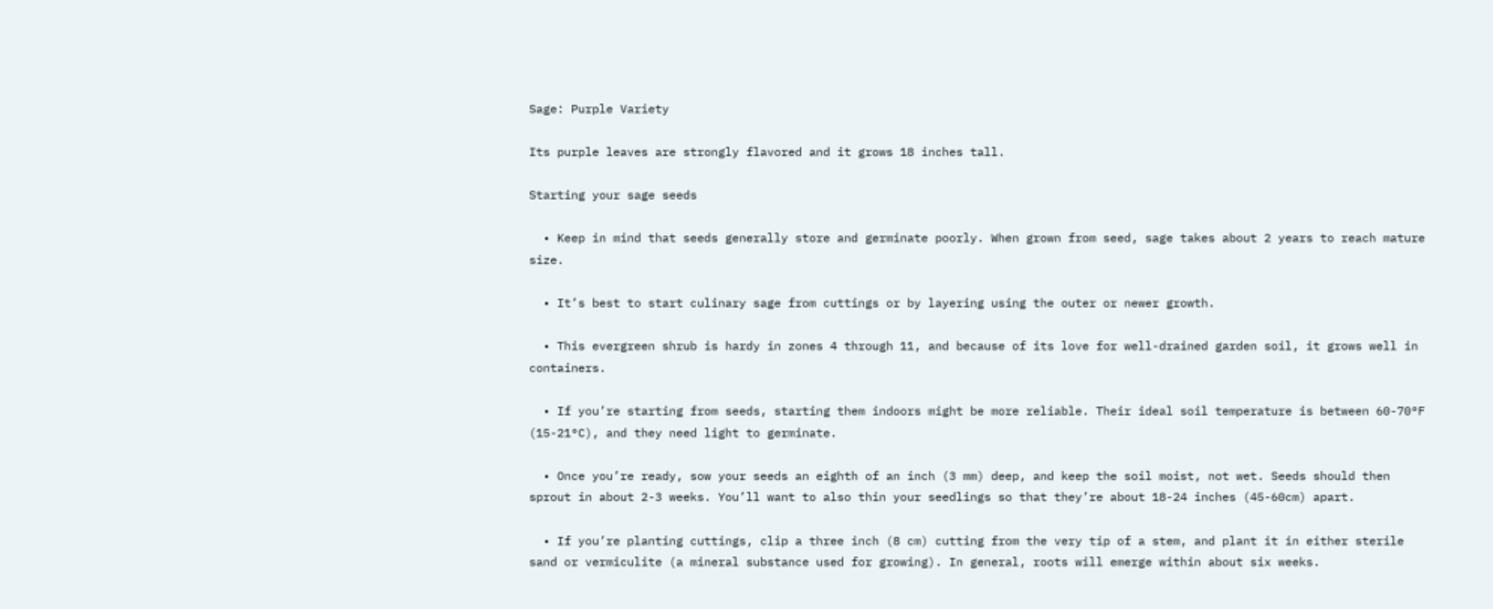Sage: Purple Variety

Its purple leaves are strongly flavored and it grows 18 inches tall.

Starting your sage seeds

  • Keep in mind that seeds generally store and germinate poorly. When grown from seed, sage takes about 2 years to reach mature size.

  • It’s best to start culinary sage from cuttings or by layering using the outer or newer growth.

  • This evergreen shrub is hardy in zones 4 through 11, and because of its love for well-drained garden soil, it grows well in containers.

  • If you’re starting from seeds, starting them indoors might be more reliable. Their ideal soil temperature is between 60-70°F (15-21°C), and they need light to germinate.

  • Once you’re ready, sow your seeds an eighth of an inch (3 mm) deep, and keep the soil moist, not wet. Seeds should then sprout in about 2-3 weeks. You’ll want to also thin your seedlings so that they’re about 18-24 inches (45-60cm) apart.

  • If you’re planting cuttings, clip a three inch (8 cm) cutting from the very tip of a stem, and plant it in either sterile sand or vermiculite (a mineral substance used for growing). In general, roots will emerge within about six weeks.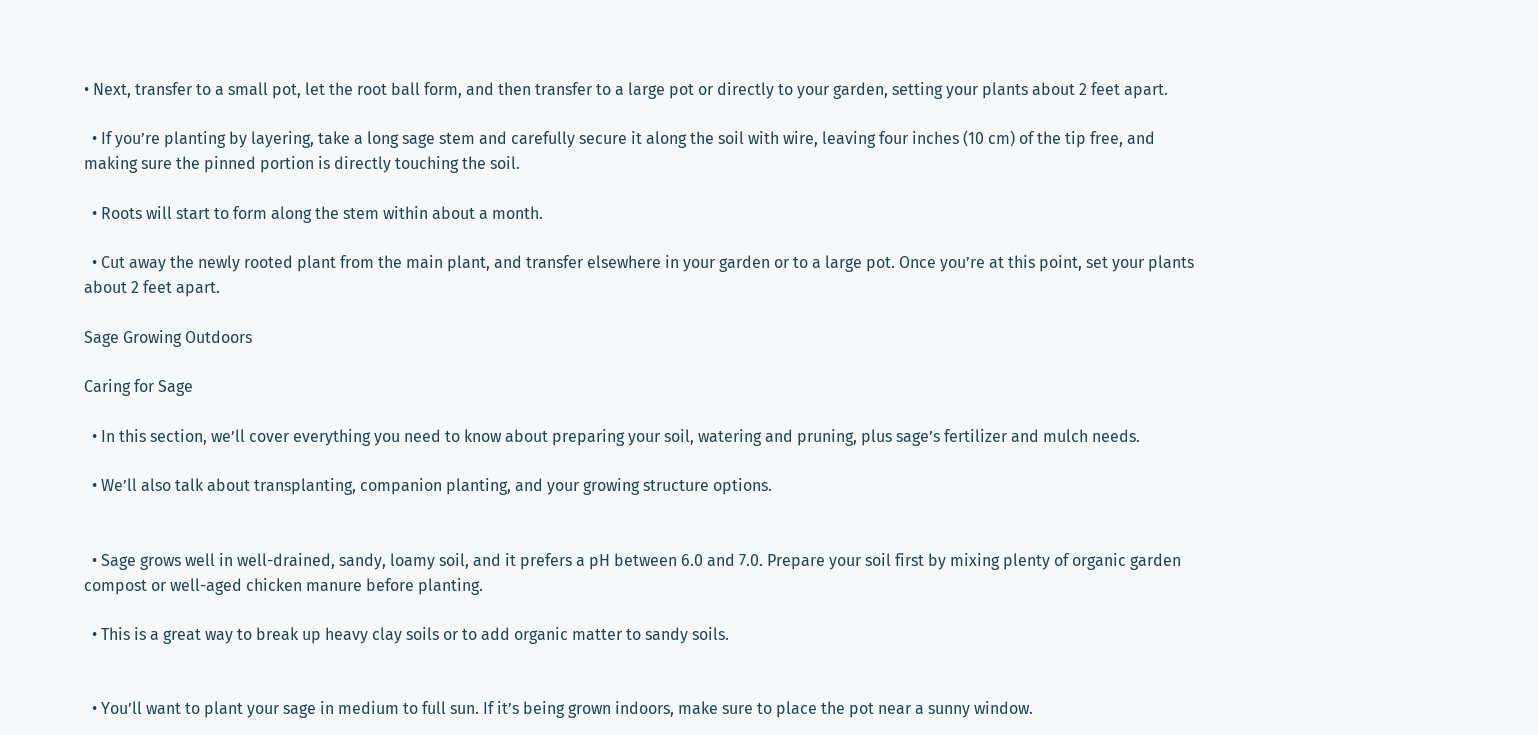• Next, transfer to a small pot, let the root ball form, and then transfer to a large pot or directly to your garden, setting your plants about 2 feet apart.

  • If you’re planting by layering, take a long sage stem and carefully secure it along the soil with wire, leaving four inches (10 cm) of the tip free, and making sure the pinned portion is directly touching the soil.

  • Roots will start to form along the stem within about a month.

  • Cut away the newly rooted plant from the main plant, and transfer elsewhere in your garden or to a large pot. Once you’re at this point, set your plants about 2 feet apart.

Sage Growing Outdoors

Caring for Sage

  • In this section, we’ll cover everything you need to know about preparing your soil, watering and pruning, plus sage’s fertilizer and mulch needs.

  • We’ll also talk about transplanting, companion planting, and your growing structure options.


  • Sage grows well in well-drained, sandy, loamy soil, and it prefers a pH between 6.0 and 7.0. Prepare your soil first by mixing plenty of organic garden compost or well-aged chicken manure before planting.

  • This is a great way to break up heavy clay soils or to add organic matter to sandy soils.


  • You’ll want to plant your sage in medium to full sun. If it’s being grown indoors, make sure to place the pot near a sunny window.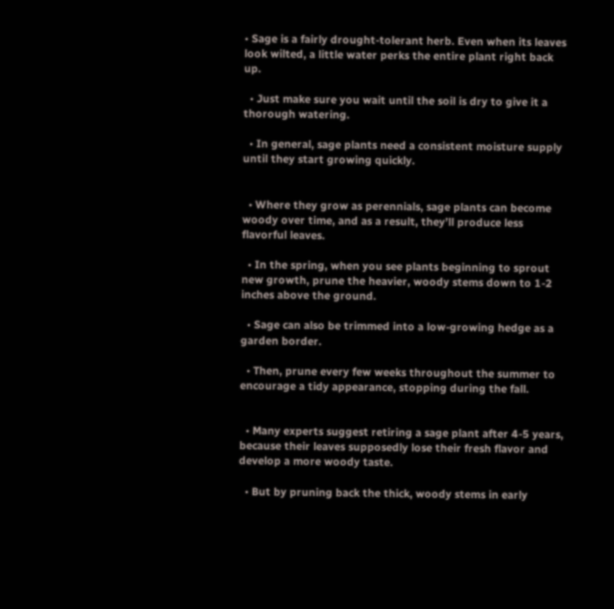• Sage is a fairly drought-tolerant herb. Even when its leaves look wilted, a little water perks the entire plant right back up.

  • Just make sure you wait until the soil is dry to give it a thorough watering.

  • In general, sage plants need a consistent moisture supply until they start growing quickly.


  • Where they grow as perennials, sage plants can become woody over time, and as a result, they’ll produce less flavorful leaves.

  • In the spring, when you see plants beginning to sprout new growth, prune the heavier, woody stems down to 1-2 inches above the ground.

  • Sage can also be trimmed into a low-growing hedge as a garden border.

  • Then, prune every few weeks throughout the summer to encourage a tidy appearance, stopping during the fall.


  • Many experts suggest retiring a sage plant after 4-5 years, because their leaves supposedly lose their fresh flavor and develop a more woody taste.

  • But by pruning back the thick, woody stems in early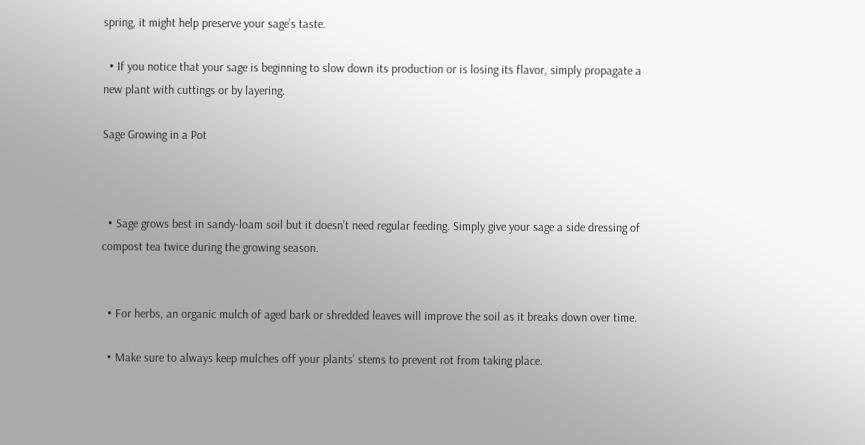spring, it might help preserve your sage’s taste.

  • If you notice that your sage is beginning to slow down its production or is losing its flavor, simply propagate a new plant with cuttings or by layering.

Sage Growing in a Pot



  • Sage grows best in sandy-loam soil but it doesn’t need regular feeding. Simply give your sage a side dressing of compost tea twice during the growing season.


  • For herbs, an organic mulch of aged bark or shredded leaves will improve the soil as it breaks down over time.

  • Make sure to always keep mulches off your plants’ stems to prevent rot from taking place.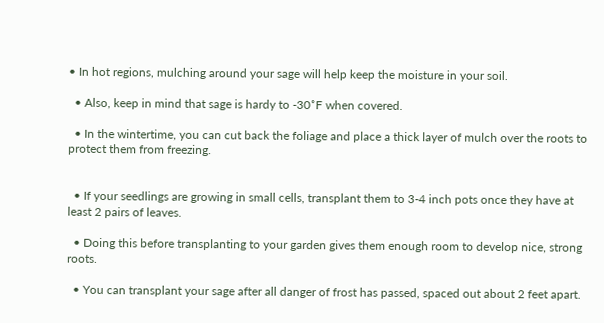• In hot regions, mulching around your sage will help keep the moisture in your soil.

  • Also, keep in mind that sage is hardy to -30˚F when covered.

  • In the wintertime, you can cut back the foliage and place a thick layer of mulch over the roots to protect them from freezing.


  • If your seedlings are growing in small cells, transplant them to 3-4 inch pots once they have at least 2 pairs of leaves.

  • Doing this before transplanting to your garden gives them enough room to develop nice, strong roots.

  • You can transplant your sage after all danger of frost has passed, spaced out about 2 feet apart.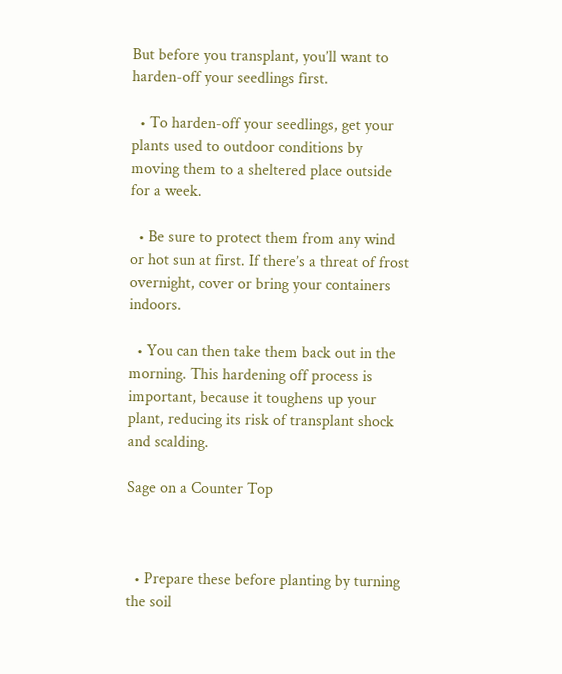But before you transplant, you’ll want to harden-off your seedlings first.

  • To harden-off your seedlings, get your plants used to outdoor conditions by moving them to a sheltered place outside for a week.

  • Be sure to protect them from any wind or hot sun at first. If there’s a threat of frost overnight, cover or bring your containers indoors.

  • You can then take them back out in the morning. This hardening off process is important, because it toughens up your plant, reducing its risk of transplant shock and scalding.

Sage on a Counter Top



  • Prepare these before planting by turning the soil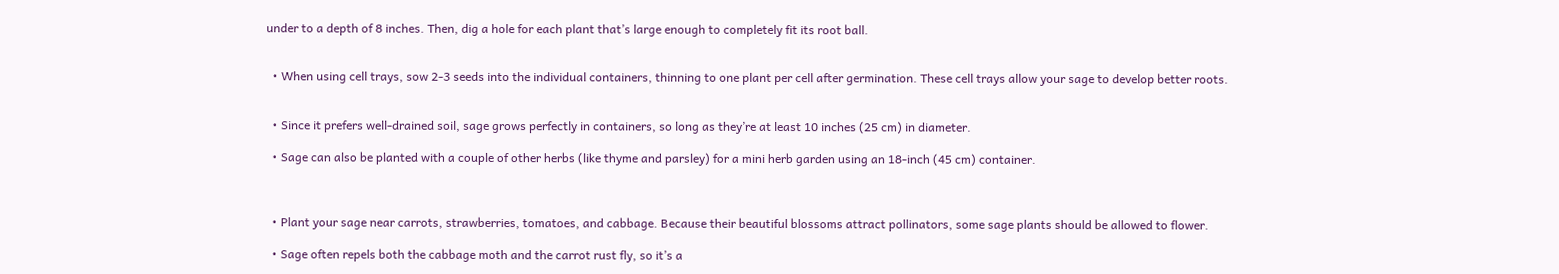under to a depth of 8 inches. Then, dig a hole for each plant that’s large enough to completely fit its root ball.


  • When using cell trays, sow 2-3 seeds into the individual containers, thinning to one plant per cell after germination. These cell trays allow your sage to develop better roots.


  • Since it prefers well-drained soil, sage grows perfectly in containers, so long as they’re at least 10 inches (25 cm) in diameter.

  • Sage can also be planted with a couple of other herbs (like thyme and parsley) for a mini herb garden using an 18-inch (45 cm) container.



  • Plant your sage near carrots, strawberries, tomatoes, and cabbage. Because their beautiful blossoms attract pollinators, some sage plants should be allowed to flower.

  • Sage often repels both the cabbage moth and the carrot rust fly, so it’s a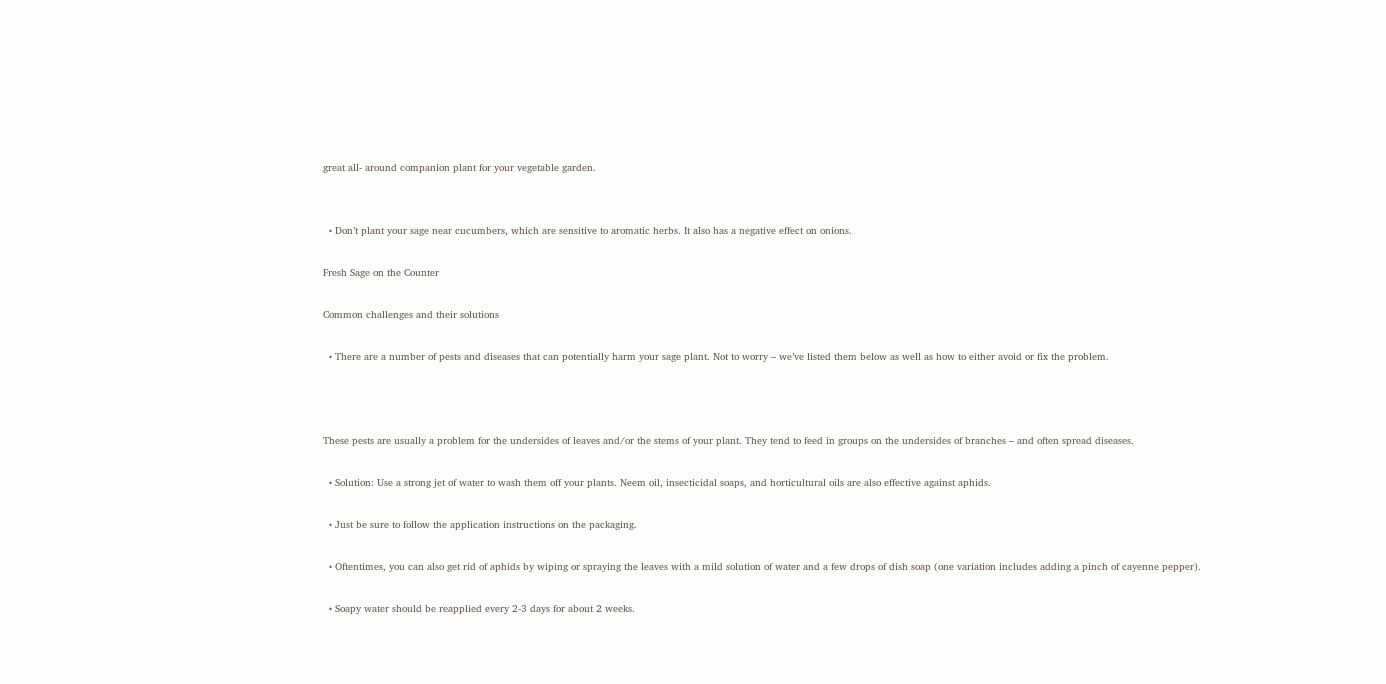great all- around companion plant for your vegetable garden.


  • Don’t plant your sage near cucumbers, which are sensitive to aromatic herbs. It also has a negative effect on onions.

Fresh Sage on the Counter

Common challenges and their solutions

  • There are a number of pests and diseases that can potentially harm your sage plant. Not to worry – we’ve listed them below as well as how to either avoid or fix the problem.



These pests are usually a problem for the undersides of leaves and/or the stems of your plant. They tend to feed in groups on the undersides of branches – and often spread diseases.

  • Solution: Use a strong jet of water to wash them off your plants. Neem oil, insecticidal soaps, and horticultural oils are also effective against aphids.

  • Just be sure to follow the application instructions on the packaging.

  • Oftentimes, you can also get rid of aphids by wiping or spraying the leaves with a mild solution of water and a few drops of dish soap (one variation includes adding a pinch of cayenne pepper).

  • Soapy water should be reapplied every 2-3 days for about 2 weeks.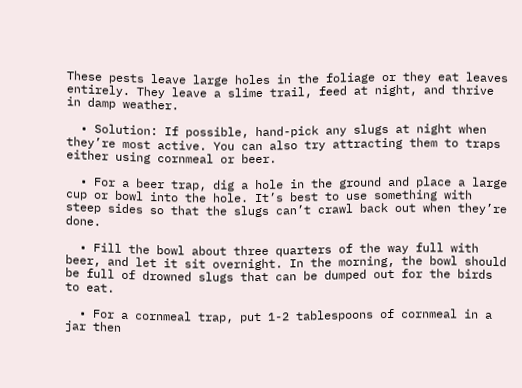These pests leave large holes in the foliage or they eat leaves entirely. They leave a slime trail, feed at night, and thrive in damp weather.

  • Solution: If possible, hand-pick any slugs at night when they’re most active. You can also try attracting them to traps either using cornmeal or beer.

  • For a beer trap, dig a hole in the ground and place a large cup or bowl into the hole. It’s best to use something with steep sides so that the slugs can’t crawl back out when they’re done.

  • Fill the bowl about three quarters of the way full with beer, and let it sit overnight. In the morning, the bowl should be full of drowned slugs that can be dumped out for the birds to eat.

  • For a cornmeal trap, put 1-2 tablespoons of cornmeal in a jar then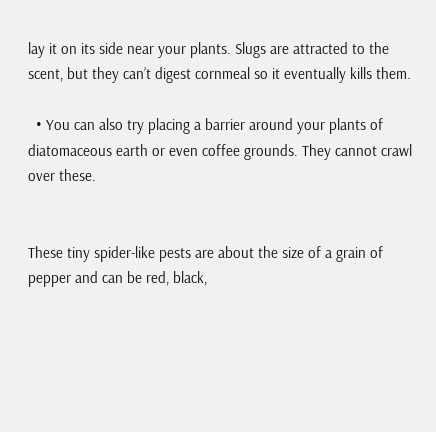lay it on its side near your plants. Slugs are attracted to the scent, but they can’t digest cornmeal so it eventually kills them.

  • You can also try placing a barrier around your plants of diatomaceous earth or even coffee grounds. They cannot crawl over these.


These tiny spider-like pests are about the size of a grain of pepper and can be red, black,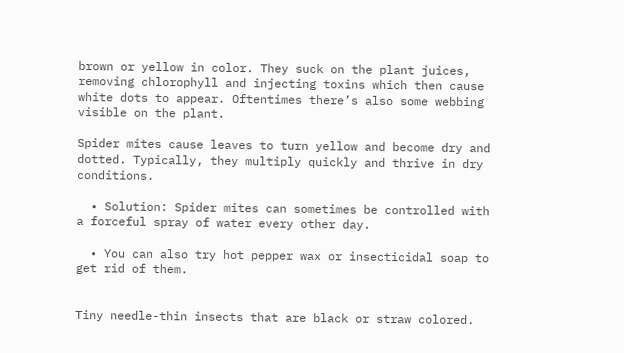brown or yellow in color. They suck on the plant juices, removing chlorophyll and injecting toxins which then cause white dots to appear. Oftentimes there’s also some webbing visible on the plant.

Spider mites cause leaves to turn yellow and become dry and dotted. Typically, they multiply quickly and thrive in dry conditions.

  • Solution: Spider mites can sometimes be controlled with a forceful spray of water every other day.

  • You can also try hot pepper wax or insecticidal soap to get rid of them.


Tiny needle-thin insects that are black or straw colored.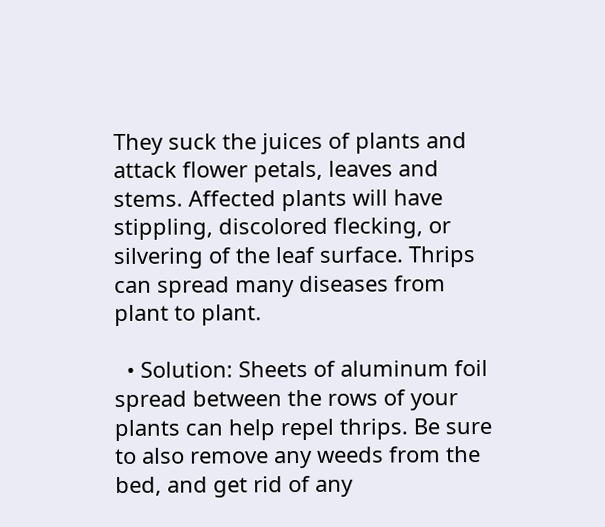They suck the juices of plants and attack flower petals, leaves and stems. Affected plants will have stippling, discolored flecking, or silvering of the leaf surface. Thrips can spread many diseases from plant to plant.

  • Solution: Sheets of aluminum foil spread between the rows of your plants can help repel thrips. Be sure to also remove any weeds from the bed, and get rid of any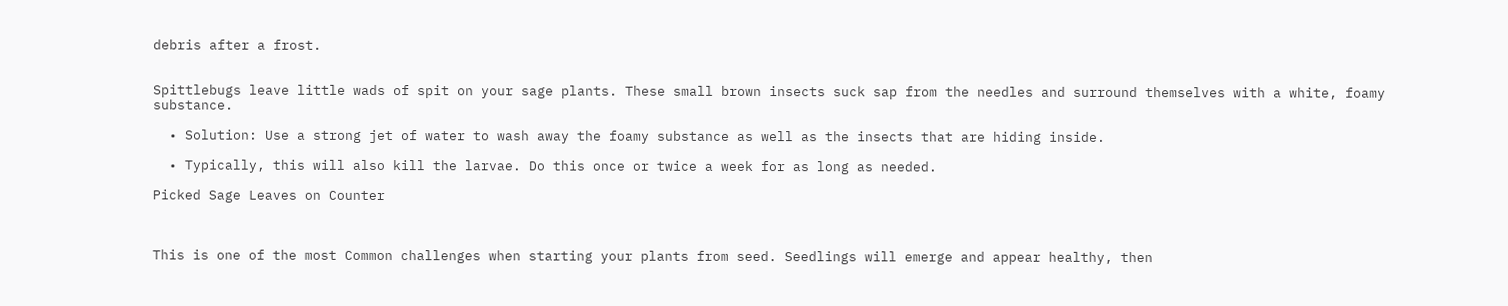debris after a frost.


Spittlebugs leave little wads of spit on your sage plants. These small brown insects suck sap from the needles and surround themselves with a white, foamy substance.

  • Solution: Use a strong jet of water to wash away the foamy substance as well as the insects that are hiding inside.

  • Typically, this will also kill the larvae. Do this once or twice a week for as long as needed.

Picked Sage Leaves on Counter



This is one of the most Common challenges when starting your plants from seed. Seedlings will emerge and appear healthy, then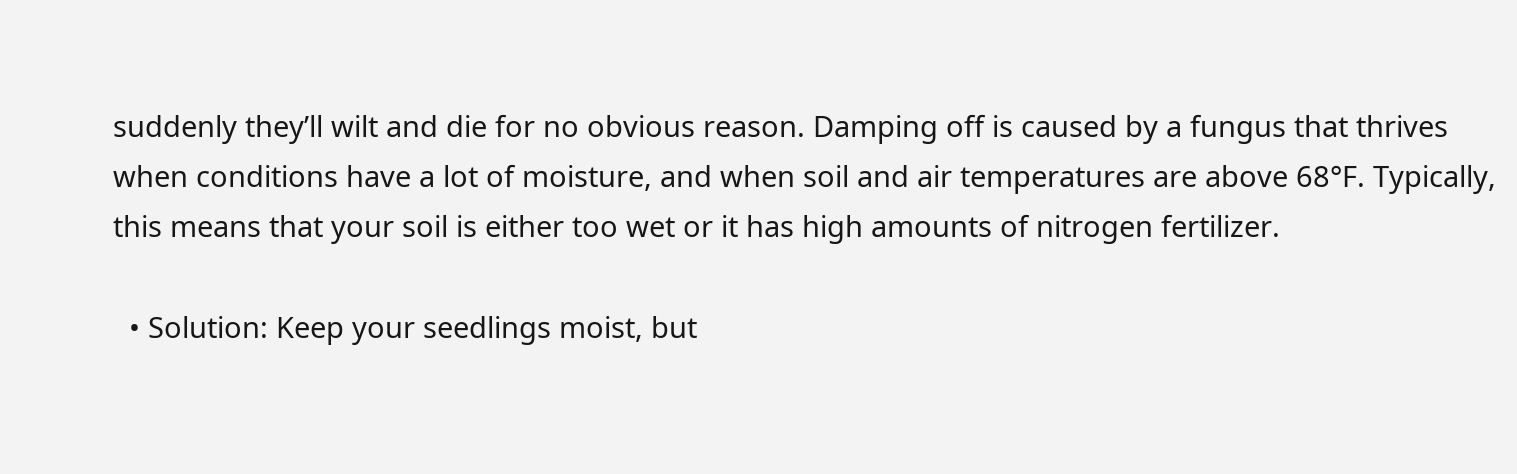suddenly they’ll wilt and die for no obvious reason. Damping off is caused by a fungus that thrives when conditions have a lot of moisture, and when soil and air temperatures are above 68°F. Typically, this means that your soil is either too wet or it has high amounts of nitrogen fertilizer.

  • Solution: Keep your seedlings moist, but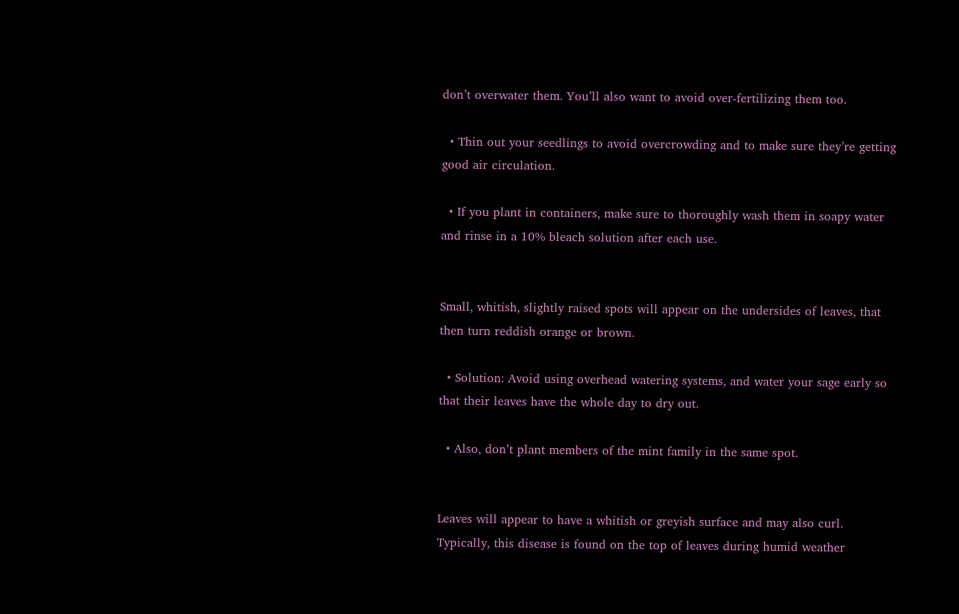don’t overwater them. You’ll also want to avoid over-fertilizing them too.

  • Thin out your seedlings to avoid overcrowding and to make sure they’re getting good air circulation.

  • If you plant in containers, make sure to thoroughly wash them in soapy water and rinse in a 10% bleach solution after each use.


Small, whitish, slightly raised spots will appear on the undersides of leaves, that then turn reddish orange or brown.

  • Solution: Avoid using overhead watering systems, and water your sage early so that their leaves have the whole day to dry out.

  • Also, don’t plant members of the mint family in the same spot.


Leaves will appear to have a whitish or greyish surface and may also curl. Typically, this disease is found on the top of leaves during humid weather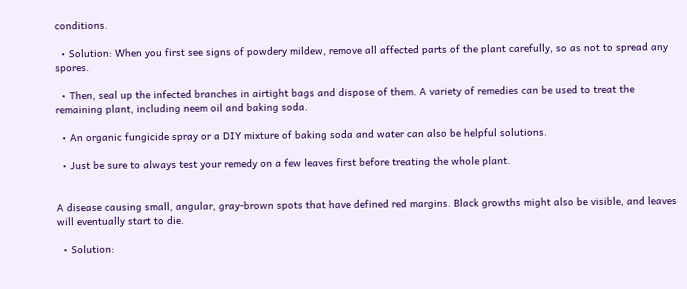conditions.

  • Solution: When you first see signs of powdery mildew, remove all affected parts of the plant carefully, so as not to spread any spores.

  • Then, seal up the infected branches in airtight bags and dispose of them. A variety of remedies can be used to treat the remaining plant, including neem oil and baking soda.

  • An organic fungicide spray or a DIY mixture of baking soda and water can also be helpful solutions.

  • Just be sure to always test your remedy on a few leaves first before treating the whole plant.


A disease causing small, angular, gray-brown spots that have defined red margins. Black growths might also be visible, and leaves will eventually start to die.

  • Solution: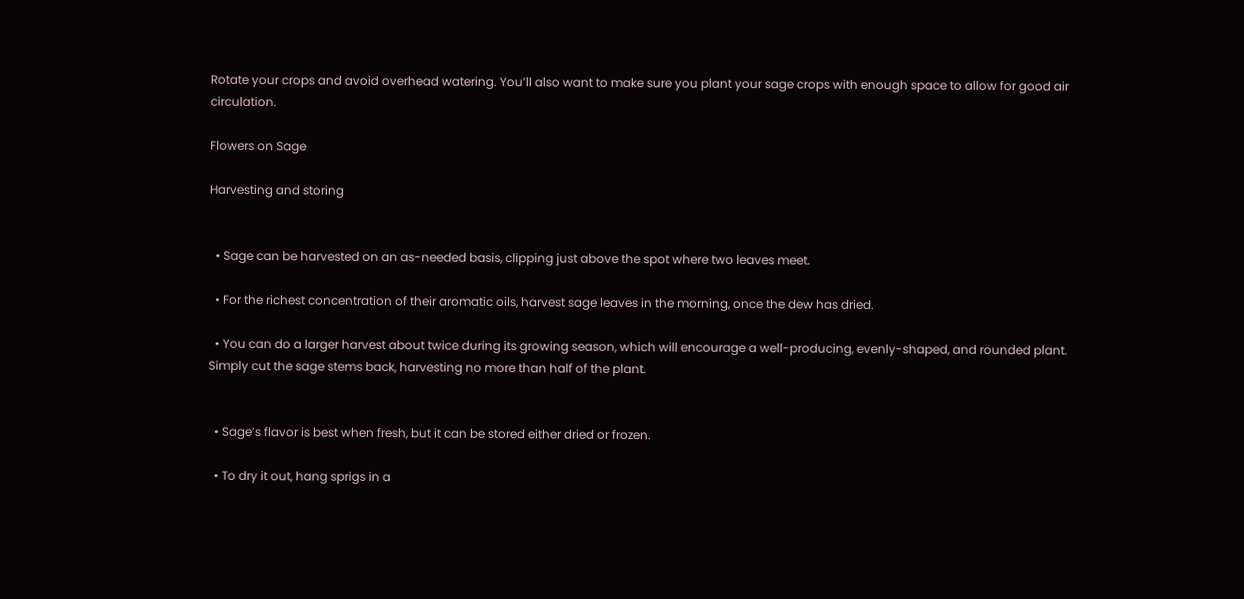Rotate your crops and avoid overhead watering. You’ll also want to make sure you plant your sage crops with enough space to allow for good air circulation.

Flowers on Sage

Harvesting and storing


  • Sage can be harvested on an as-needed basis, clipping just above the spot where two leaves meet.

  • For the richest concentration of their aromatic oils, harvest sage leaves in the morning, once the dew has dried.

  • You can do a larger harvest about twice during its growing season, which will encourage a well-producing, evenly-shaped, and rounded plant. Simply cut the sage stems back, harvesting no more than half of the plant.


  • Sage’s flavor is best when fresh, but it can be stored either dried or frozen.

  • To dry it out, hang sprigs in a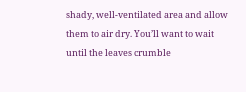shady, well-ventilated area and allow them to air dry. You’ll want to wait until the leaves crumble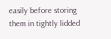easily before storing them in tightly lidded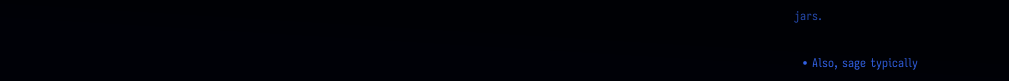jars.

  • Also, sage typically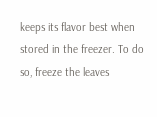keeps its flavor best when stored in the freezer. To do so, freeze the leaves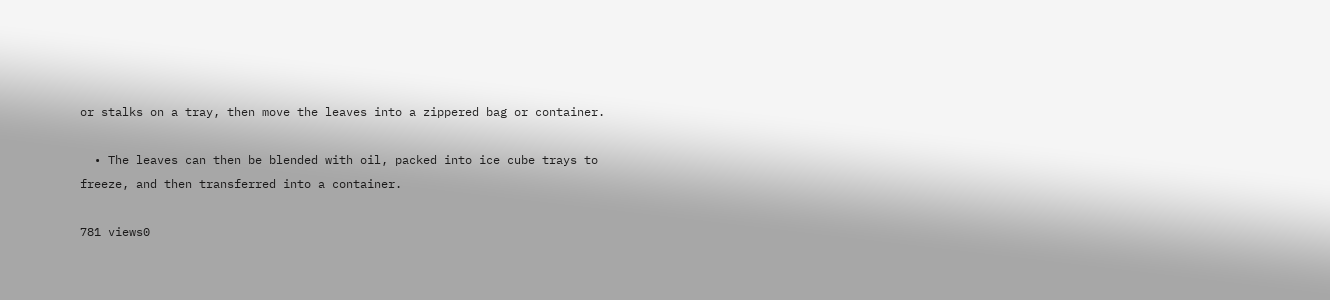or stalks on a tray, then move the leaves into a zippered bag or container.

  • The leaves can then be blended with oil, packed into ice cube trays to freeze, and then transferred into a container.

781 views0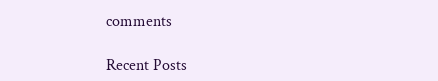comments

Recent Posts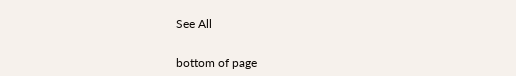See All


bottom of page